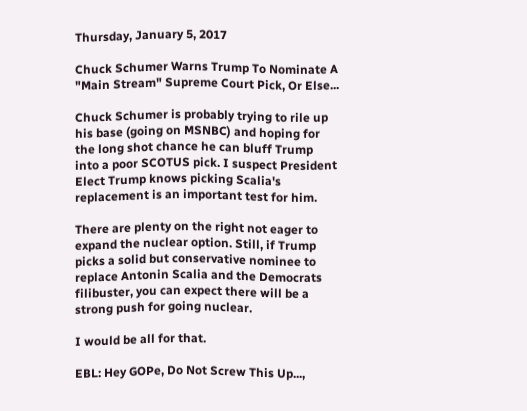Thursday, January 5, 2017

Chuck Schumer Warns Trump To Nominate A "Main Stream" Supreme Court Pick, Or Else...

Chuck Schumer is probably trying to rile up his base (going on MSNBC) and hoping for the long shot chance he can bluff Trump into a poor SCOTUS pick. I suspect President Elect Trump knows picking Scalia's replacement is an important test for him.

There are plenty on the right not eager to expand the nuclear option. Still, if Trump picks a solid but conservative nominee to replace Antonin Scalia and the Democrats filibuster, you can expect there will be a strong push for going nuclear.

I would be all for that.

EBL: Hey GOPe, Do Not Screw This Up...,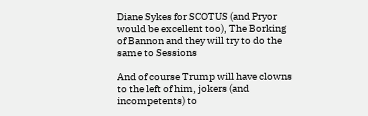Diane Sykes for SCOTUS (and Pryor would be excellent too), The Borking of Bannon and they will try to do the same to Sessions

And of course Trump will have clowns to the left of him, jokers (and incompetents) to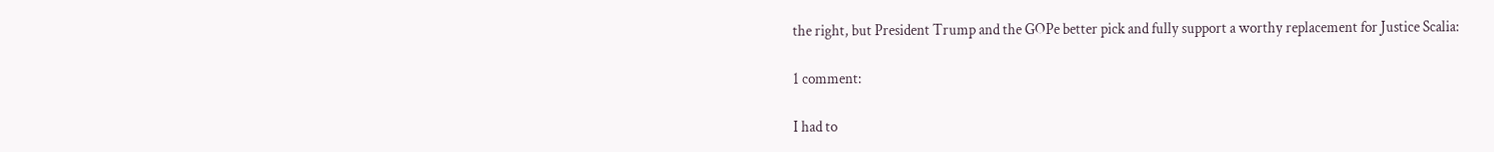the right, but President Trump and the GOPe better pick and fully support a worthy replacement for Justice Scalia:

1 comment:

I had to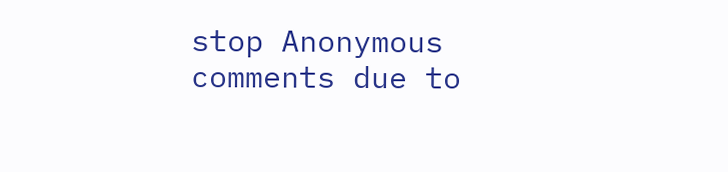stop Anonymous comments due to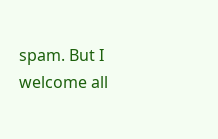spam. But I welcome all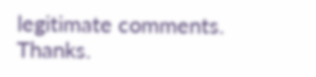legitimate comments. Thanks.